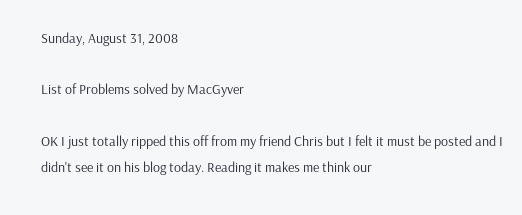Sunday, August 31, 2008

List of Problems solved by MacGyver

OK I just totally ripped this off from my friend Chris but I felt it must be posted and I didn't see it on his blog today. Reading it makes me think our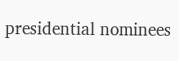presidential nominees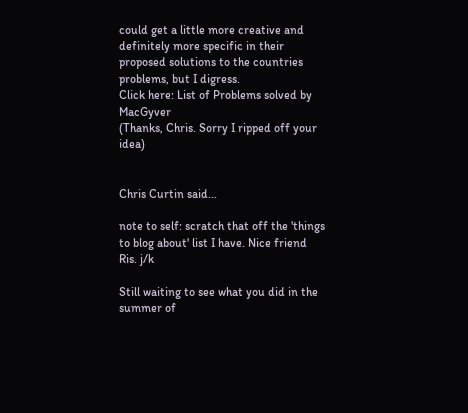could get a little more creative and definitely more specific in their proposed solutions to the countries problems, but I digress.
Click here: List of Problems solved by MacGyver
(Thanks, Chris. Sorry I ripped off your idea)


Chris Curtin said...

note to self: scratch that off the 'things to blog about' list I have. Nice friend Ris. j/k

Still waiting to see what you did in the summer of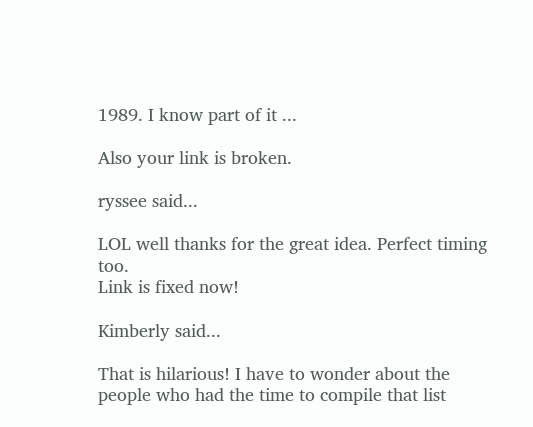1989. I know part of it ...

Also your link is broken.

ryssee said...

LOL well thanks for the great idea. Perfect timing too.
Link is fixed now!

Kimberly said...

That is hilarious! I have to wonder about the people who had the time to compile that list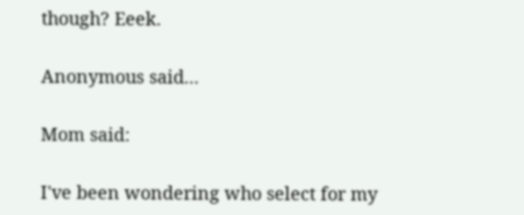though? Eeek.

Anonymous said...

Mom said:

I've been wondering who select for my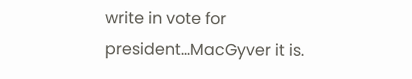write in vote for president...MacGyver it is.